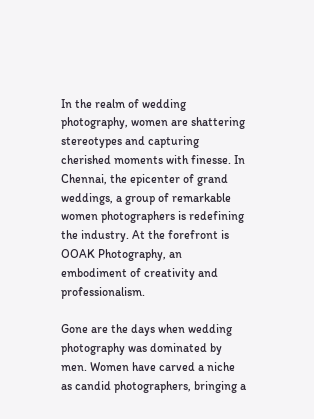In the realm of wedding photography, women are shattering stereotypes and capturing cherished moments with finesse. In Chennai, the epicenter of grand weddings, a group of remarkable women photographers is redefining the industry. At the forefront is OOAK Photography, an embodiment of creativity and professionalism.

Gone are the days when wedding photography was dominated by men. Women have carved a niche as candid photographers, bringing a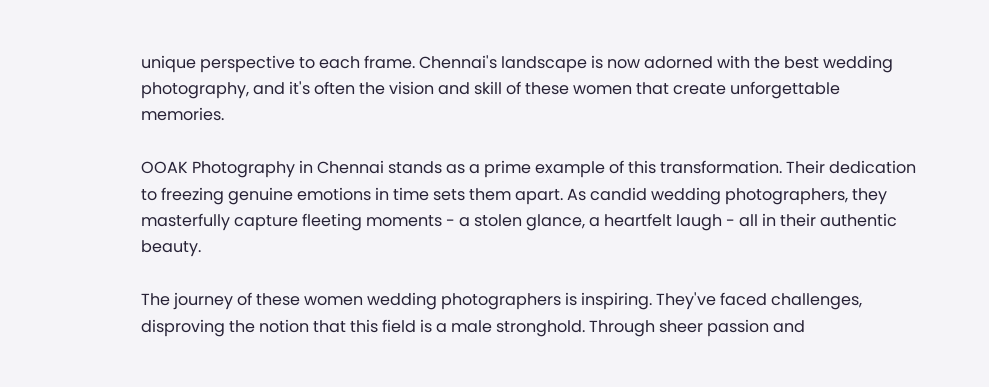unique perspective to each frame. Chennai's landscape is now adorned with the best wedding photography, and it's often the vision and skill of these women that create unforgettable memories.

OOAK Photography in Chennai stands as a prime example of this transformation. Their dedication to freezing genuine emotions in time sets them apart. As candid wedding photographers, they masterfully capture fleeting moments - a stolen glance, a heartfelt laugh - all in their authentic beauty.

The journey of these women wedding photographers is inspiring. They've faced challenges, disproving the notion that this field is a male stronghold. Through sheer passion and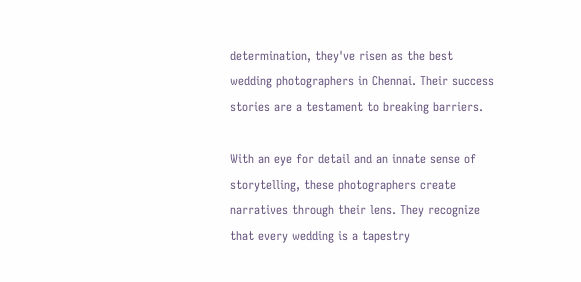determination, they've risen as the best wedding photographers in Chennai. Their success stories are a testament to breaking barriers.

With an eye for detail and an innate sense of storytelling, these photographers create narratives through their lens. They recognize that every wedding is a tapestry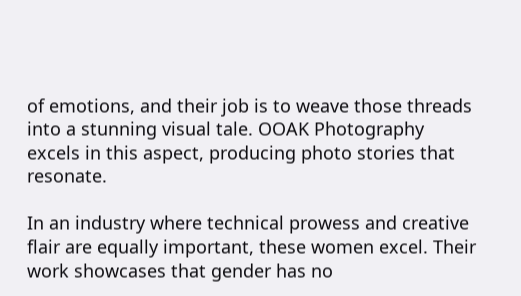of emotions, and their job is to weave those threads into a stunning visual tale. OOAK Photography excels in this aspect, producing photo stories that resonate.

In an industry where technical prowess and creative flair are equally important, these women excel. Their work showcases that gender has no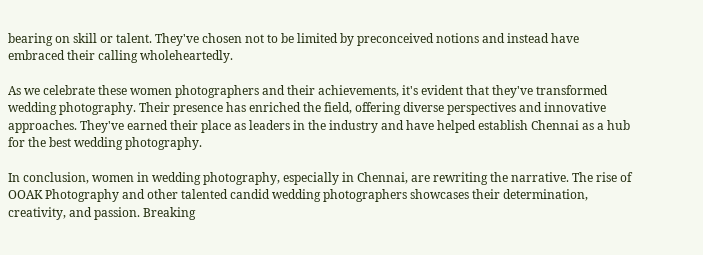bearing on skill or talent. They've chosen not to be limited by preconceived notions and instead have embraced their calling wholeheartedly.

As we celebrate these women photographers and their achievements, it's evident that they've transformed wedding photography. Their presence has enriched the field, offering diverse perspectives and innovative approaches. They've earned their place as leaders in the industry and have helped establish Chennai as a hub for the best wedding photography.

In conclusion, women in wedding photography, especially in Chennai, are rewriting the narrative. The rise of OOAK Photography and other talented candid wedding photographers showcases their determination, creativity, and passion. Breaking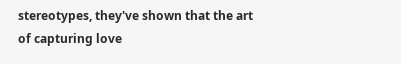stereotypes, they've shown that the art of capturing love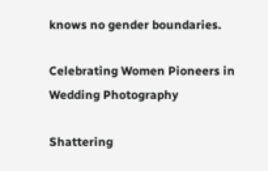knows no gender boundaries.

Celebrating Women Pioneers in Wedding Photography

Shattering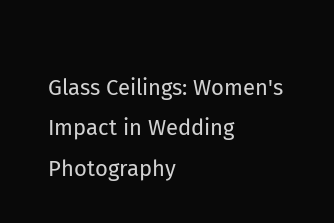Glass Ceilings: Women's Impact in Wedding Photography